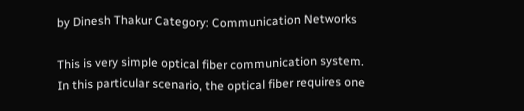by Dinesh Thakur Category: Communication Networks

This is very simple optical fiber communication system. In this particular scenario, the optical fiber requires one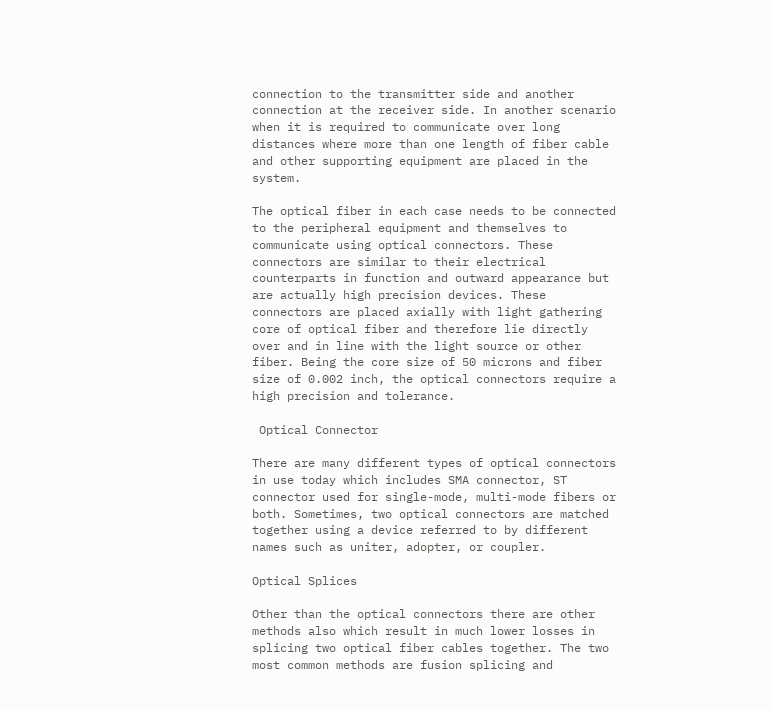connection to the transmitter side and another connection at the receiver side. In another scenario when it is required to communicate over long distances where more than one length of fiber cable and other supporting equipment are placed in the system.

The optical fiber in each case needs to be connected to the peripheral equipment and themselves to communicate using optical connectors. These connectors are similar to their electrical counterparts in function and outward appearance but are actually high precision devices. These connectors are placed axially with light gathering core of optical fiber and therefore lie directly over and in line with the light source or other fiber. Being the core size of 50 microns and fiber size of 0.002 inch, the optical connectors require a high precision and tolerance.

 Optical Connector

There are many different types of optical connectors in use today which includes SMA connector, ST connector used for single-mode, multi-mode fibers or both. Sometimes, two optical connectors are matched together using a device referred to by different names such as uniter, adopter, or coupler.

Optical Splices

Other than the optical connectors there are other methods also which result in much lower losses in splicing two optical fiber cables together. The two most common methods are fusion splicing and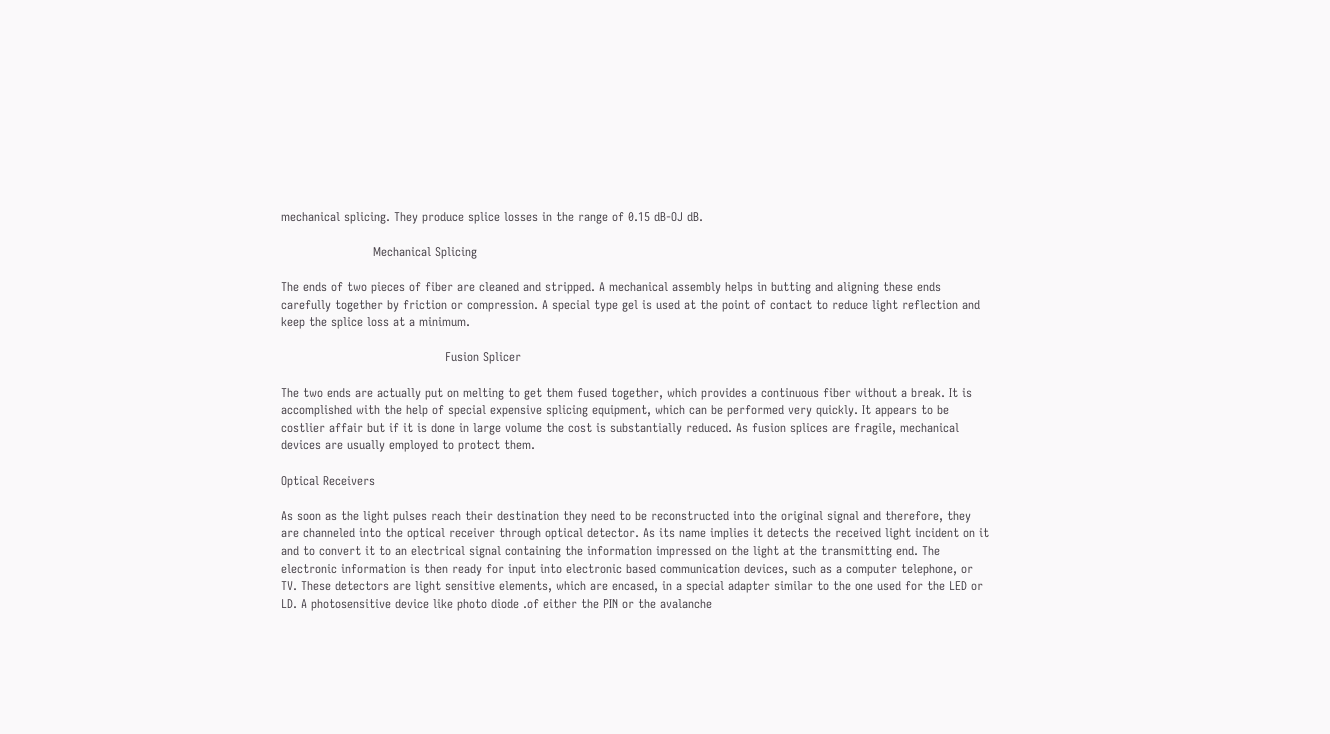mechanical splicing. They produce splice losses in the range of 0.15 dB-OJ dB.

                       Mechanical Splicing

The ends of two pieces of fiber are cleaned and stripped. A mechanical assembly helps in butting and aligning these ends carefully together by friction or compression. A special type gel is used at the point of contact to reduce light reflection and keep the splice loss at a minimum.

                                         Fusion Splicer

The two ends are actually put on melting to get them fused together, which provides a continuous fiber without a break. It is accomplished with the help of special expensive splicing equipment, which can be performed very quickly. It appears to be costlier affair but if it is done in large volume the cost is substantially reduced. As fusion splices are fragile, mechanical devices are usually employed to protect them.

Optical Receivers

As soon as the light pulses reach their destination they need to be reconstructed into the original signal and therefore, they are channeled into the optical receiver through optical detector. As its name implies it detects the received light incident on it and to convert it to an electrical signal containing the information impressed on the light at the transmitting end. The electronic information is then ready for input into electronic based communication devices, such as a computer telephone, or TV. These detectors are light sensitive elements, which are encased, in a special adapter similar to the one used for the LED or LD. A photosensitive device like photo diode .of either the PIN or the avalanche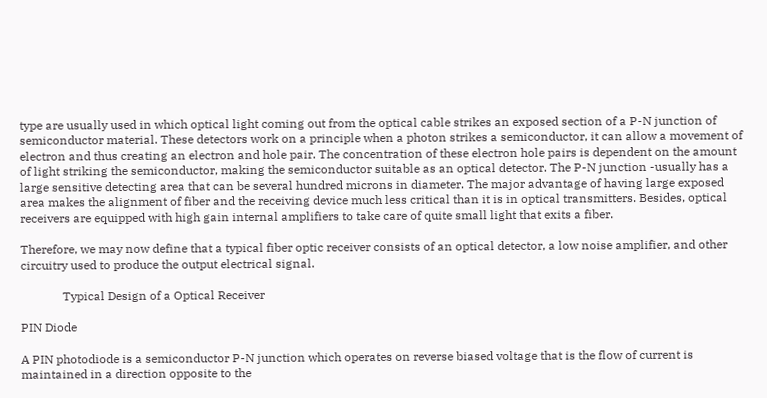type are usually used in which optical light coming out from the optical cable strikes an exposed section of a P-N junction of semiconductor material. These detectors work on a principle when a photon strikes a semiconductor, it can allow a movement of electron and thus creating an electron and hole pair. The concentration of these electron hole pairs is dependent on the amount of light striking the semiconductor, making the semiconductor suitable as an optical detector. The P-N junction -usually has a large sensitive detecting area that can be several hundred microns in diameter. The major advantage of having large exposed area makes the alignment of fiber and the receiving device much less critical than it is in optical transmitters. Besides, optical receivers are equipped with high gain internal amplifiers to take care of quite small light that exits a fiber.

Therefore, we may now define that a typical fiber optic receiver consists of an optical detector, a low noise amplifier, and other circuitry used to produce the output electrical signal.

              Typical Design of a Optical Receiver

PIN Diode

A PIN photodiode is a semiconductor P-N junction which operates on reverse biased voltage that is the flow of current is maintained in a direction opposite to the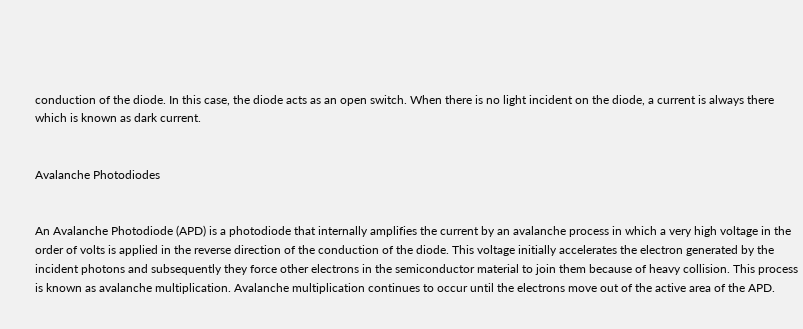conduction of the diode. In this case, the diode acts as an open switch. When there is no light incident on the diode, a current is always there which is known as dark current.


Avalanche Photodiodes


An Avalanche Photodiode (APD) is a photodiode that internally amplifies the current by an avalanche process in which a very high voltage in the order of volts is applied in the reverse direction of the conduction of the diode. This voltage initially accelerates the electron generated by the incident photons and subsequently they force other electrons in the semiconductor material to join them because of heavy collision. This process is known as avalanche multiplication. Avalanche multiplication continues to occur until the electrons move out of the active area of the APD.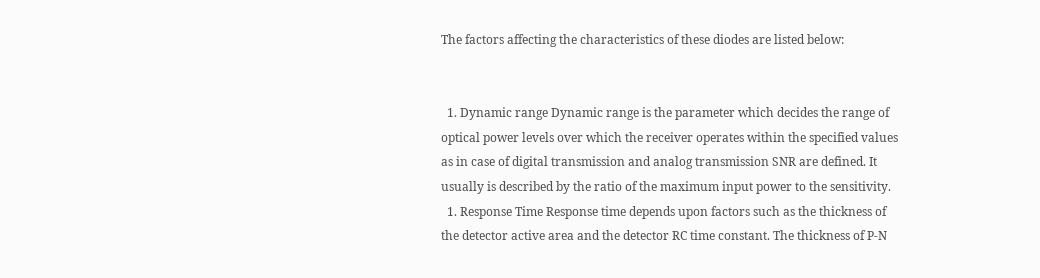The factors affecting the characteristics of these diodes are listed below:


  1. Dynamic range Dynamic range is the parameter which decides the range of optical power levels over which the receiver operates within the specified values as in case of digital transmission and analog transmission SNR are defined. It usually is described by the ratio of the maximum input power to the sensitivity.
  1. Response Time Response time depends upon factors such as the thickness of the detector active area and the detector RC time constant. The thickness of P-N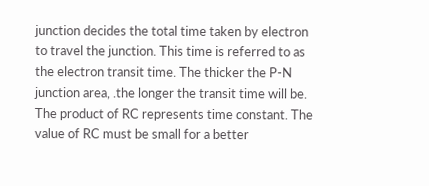junction decides the total time taken by electron to travel the junction. This time is referred to as the electron transit time. The thicker the P-N junction area, .the longer the transit time will be. The product of RC represents time constant. The value of RC must be small for a better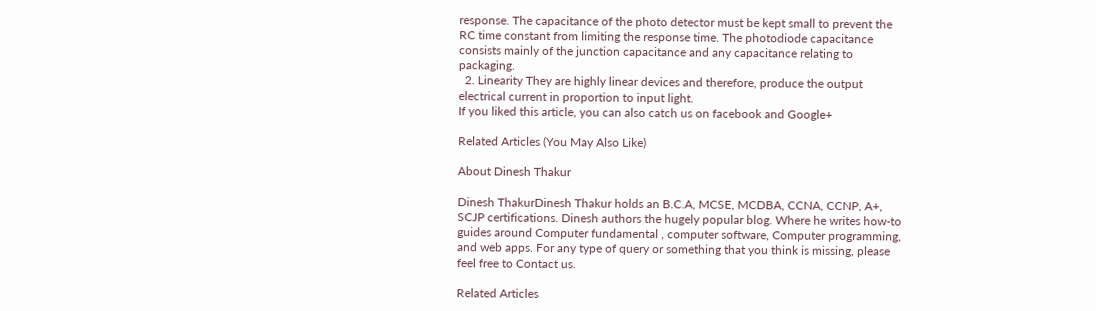response. The capacitance of the photo detector must be kept small to prevent the RC time constant from limiting the response time. The photodiode capacitance consists mainly of the junction capacitance and any capacitance relating to packaging.
  2. Linearity They are highly linear devices and therefore, produce the output electrical current in proportion to input light.
If you liked this article, you can also catch us on facebook and Google+

Related Articles (You May Also Like)

About Dinesh Thakur

Dinesh ThakurDinesh Thakur holds an B.C.A, MCSE, MCDBA, CCNA, CCNP, A+, SCJP certifications. Dinesh authors the hugely popular blog. Where he writes how-to guides around Computer fundamental , computer software, Computer programming, and web apps. For any type of query or something that you think is missing, please feel free to Contact us.

Related Articles